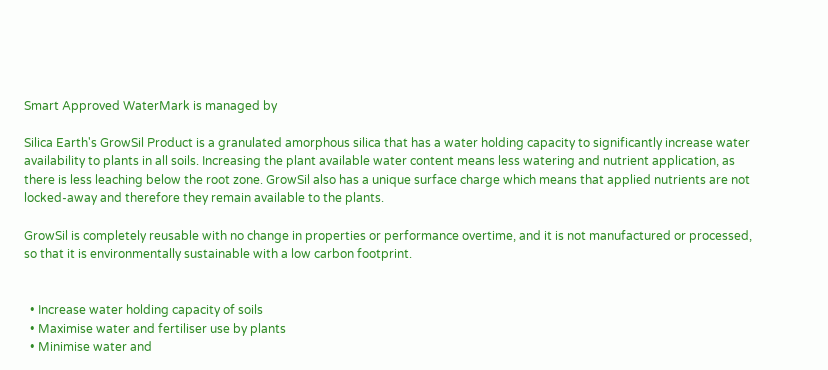Smart Approved WaterMark is managed by

Silica Earth's GrowSil Product is a granulated amorphous silica that has a water holding capacity to significantly increase water availability to plants in all soils. Increasing the plant available water content means less watering and nutrient application, as there is less leaching below the root zone. GrowSil also has a unique surface charge which means that applied nutrients are not locked-away and therefore they remain available to the plants.

GrowSil is completely reusable with no change in properties or performance overtime, and it is not manufactured or processed, so that it is environmentally sustainable with a low carbon footprint.


  • Increase water holding capacity of soils
  • Maximise water and fertiliser use by plants
  • Minimise water and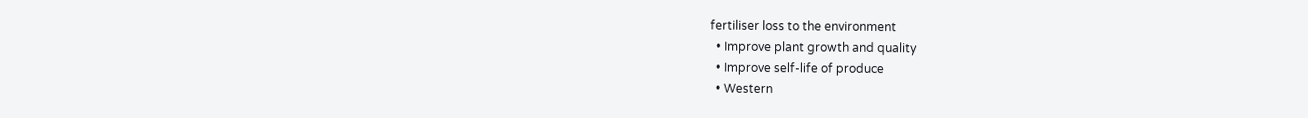fertiliser loss to the environment
  • Improve plant growth and quality
  • Improve self-life of produce
  • Western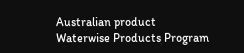Australian product
Waterwise Products Program